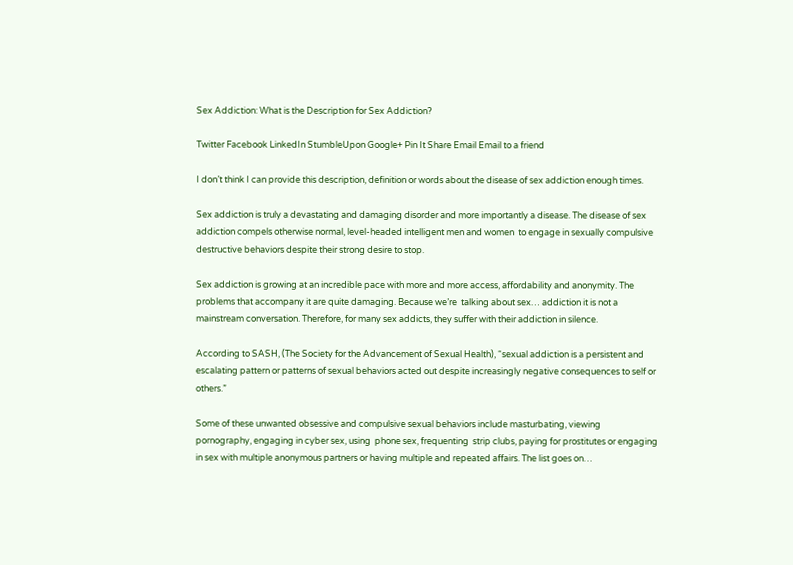Sex Addiction: What is the Description for Sex Addiction?

Twitter Facebook LinkedIn StumbleUpon Google+ Pin It Share Email Email to a friend

I don’t think I can provide this description, definition or words about the disease of sex addiction enough times.

Sex addiction is truly a devastating and damaging disorder and more importantly a disease. The disease of sex addiction compels otherwise normal, level-headed intelligent men and women  to engage in sexually compulsive destructive behaviors despite their strong desire to stop.

Sex addiction is growing at an incredible pace with more and more access, affordability and anonymity. The problems that accompany it are quite damaging. Because we’re  talking about sex… addiction it is not a mainstream conversation. Therefore, for many sex addicts, they suffer with their addiction in silence.

According to SASH, (The Society for the Advancement of Sexual Health), “sexual addiction is a persistent and escalating pattern or patterns of sexual behaviors acted out despite increasingly negative consequences to self or others.”

Some of these unwanted obsessive and compulsive sexual behaviors include masturbating, viewing  pornography, engaging in cyber sex, using  phone sex, frequenting  strip clubs, paying for prostitutes or engaging in sex with multiple anonymous partners or having multiple and repeated affairs. The list goes on…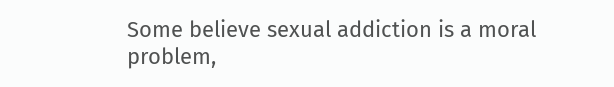Some believe sexual addiction is a moral problem,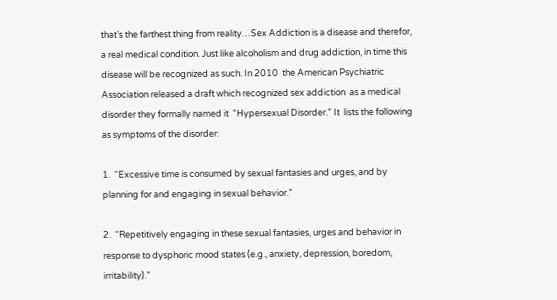that’s the farthest thing from reality…Sex Addiction is a disease and therefor, a real medical condition. Just like alcoholism and drug addiction, in time this disease will be recognized as such. In 2010  the American Psychiatric Association released a draft which recognized sex addiction  as a medical disorder they formally named it  “Hypersexual Disorder.” It  lists the following as symptoms of the disorder:

1.  “Excessive time is consumed by sexual fantasies and urges, and by planning for and engaging in sexual behavior.”

2.  “Repetitively engaging in these sexual fantasies, urges and behavior in response to dysphoric mood states (e.g., anxiety, depression, boredom, irritability).”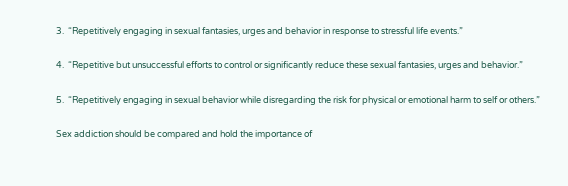3.  “Repetitively engaging in sexual fantasies, urges and behavior in response to stressful life events.”

4.  “Repetitive but unsuccessful efforts to control or significantly reduce these sexual fantasies, urges and behavior.”

5.  “Repetitively engaging in sexual behavior while disregarding the risk for physical or emotional harm to self or others.”

Sex addiction should be compared and hold the importance of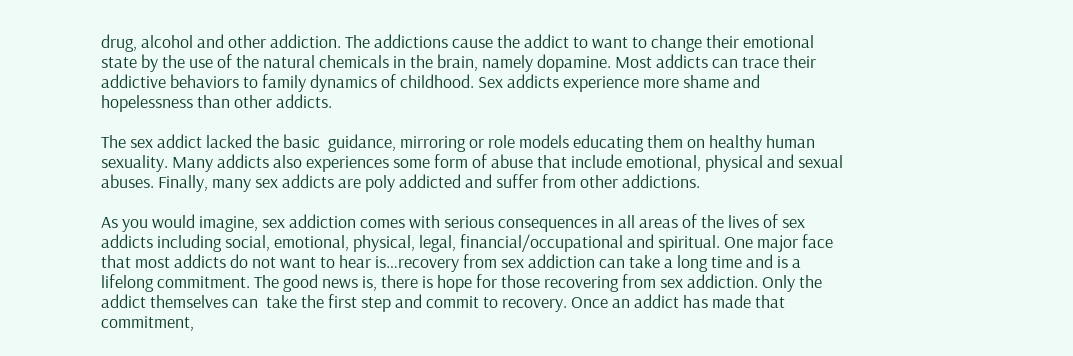drug, alcohol and other addiction. The addictions cause the addict to want to change their emotional state by the use of the natural chemicals in the brain, namely dopamine. Most addicts can trace their addictive behaviors to family dynamics of childhood. Sex addicts experience more shame and hopelessness than other addicts.

The sex addict lacked the basic  guidance, mirroring or role models educating them on healthy human sexuality. Many addicts also experiences some form of abuse that include emotional, physical and sexual abuses. Finally, many sex addicts are poly addicted and suffer from other addictions.

As you would imagine, sex addiction comes with serious consequences in all areas of the lives of sex addicts including social, emotional, physical, legal, financial/occupational and spiritual. One major face that most addicts do not want to hear is…recovery from sex addiction can take a long time and is a lifelong commitment. The good news is, there is hope for those recovering from sex addiction. Only the addict themselves can  take the first step and commit to recovery. Once an addict has made that commitment,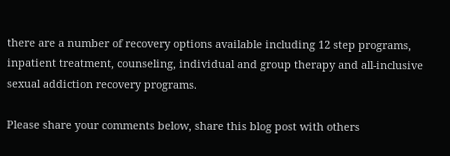there are a number of recovery options available including 12 step programs, inpatient treatment, counseling, individual and group therapy and all-inclusive sexual addiction recovery programs.

Please share your comments below, share this blog post with others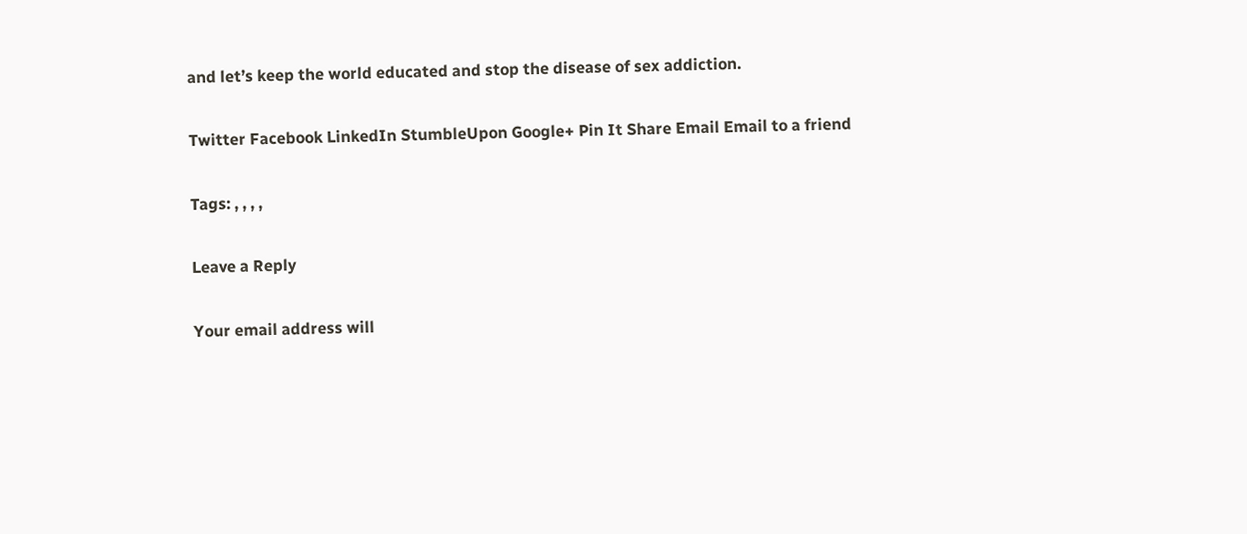and let’s keep the world educated and stop the disease of sex addiction.

Twitter Facebook LinkedIn StumbleUpon Google+ Pin It Share Email Email to a friend

Tags: , , , ,

Leave a Reply

Your email address will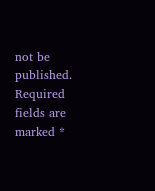not be published. Required fields are marked *